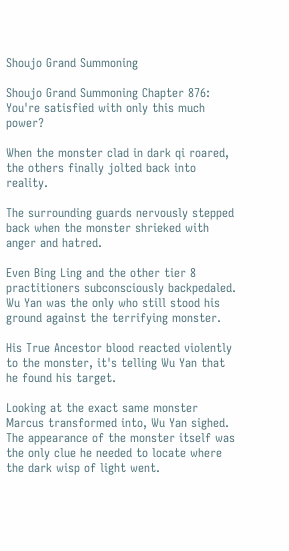Shoujo Grand Summoning

Shoujo Grand Summoning Chapter 876: You're satisfied with only this much power?

When the monster clad in dark qi roared, the others finally jolted back into reality.

The surrounding guards nervously stepped back when the monster shrieked with anger and hatred.

Even Bing Ling and the other tier 8 practitioners subconsciously backpedaled. Wu Yan was the only who still stood his ground against the terrifying monster.

His True Ancestor blood reacted violently to the monster, it's telling Wu Yan that he found his target.

Looking at the exact same monster Marcus transformed into, Wu Yan sighed. The appearance of the monster itself was the only clue he needed to locate where the dark wisp of light went.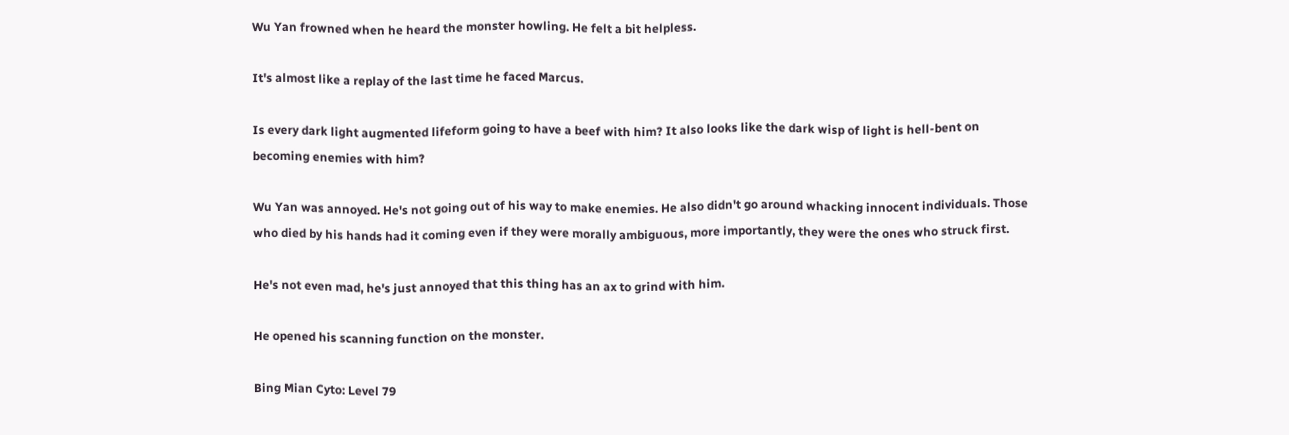Wu Yan frowned when he heard the monster howling. He felt a bit helpless.

It's almost like a replay of the last time he faced Marcus.

Is every dark light augmented lifeform going to have a beef with him? It also looks like the dark wisp of light is hell-bent on becoming enemies with him?

Wu Yan was annoyed. He's not going out of his way to make enemies. He also didn't go around whacking innocent individuals. Those who died by his hands had it coming even if they were morally ambiguous, more importantly, they were the ones who struck first.

He's not even mad, he's just annoyed that this thing has an ax to grind with him.

He opened his scanning function on the monster.

Bing Mian Cyto: Level 79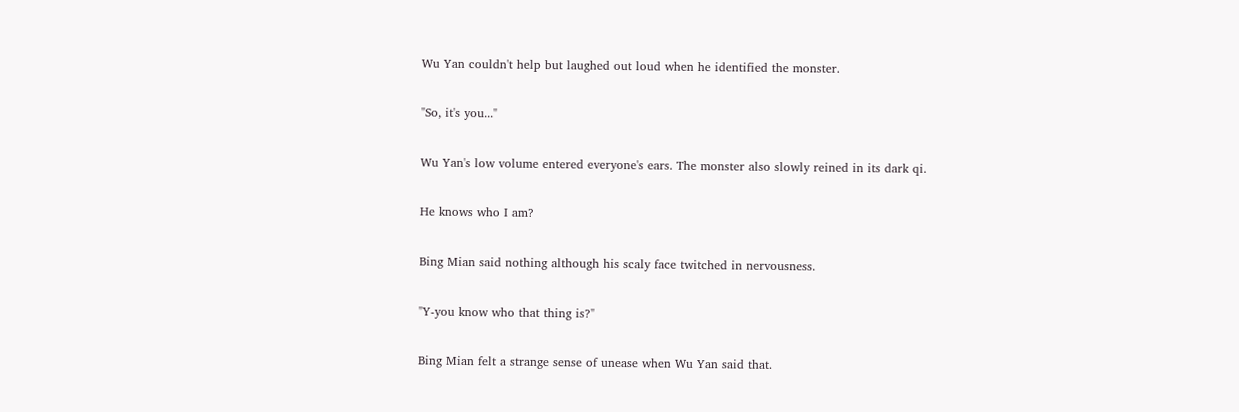Wu Yan couldn't help but laughed out loud when he identified the monster.

"So, it's you..."

Wu Yan's low volume entered everyone's ears. The monster also slowly reined in its dark qi.

He knows who I am?

Bing Mian said nothing although his scaly face twitched in nervousness.

"Y-you know who that thing is?"

Bing Mian felt a strange sense of unease when Wu Yan said that.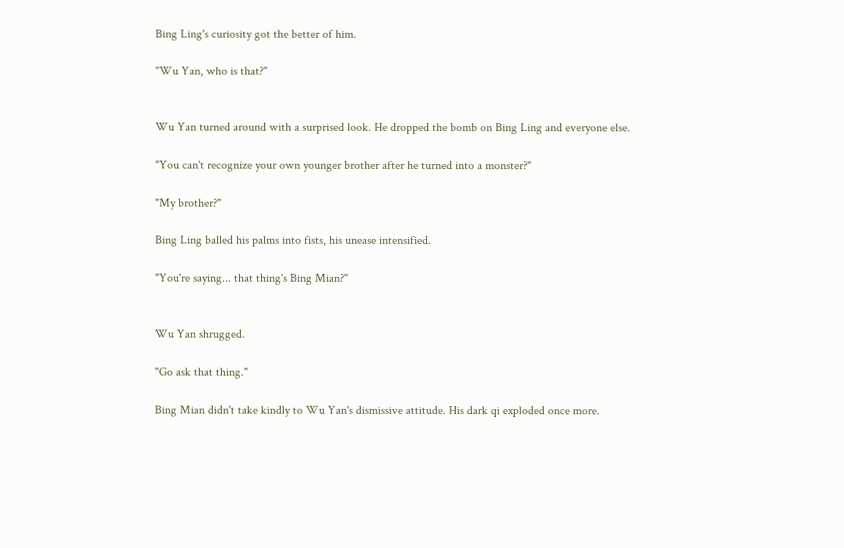Bing Ling's curiosity got the better of him.

"Wu Yan, who is that?"


Wu Yan turned around with a surprised look. He dropped the bomb on Bing Ling and everyone else.

"You can't recognize your own younger brother after he turned into a monster?"

"My brother?"

Bing Ling balled his palms into fists, his unease intensified.

"You're saying... that thing's Bing Mian?"


Wu Yan shrugged.

"Go ask that thing."

Bing Mian didn't take kindly to Wu Yan's dismissive attitude. His dark qi exploded once more.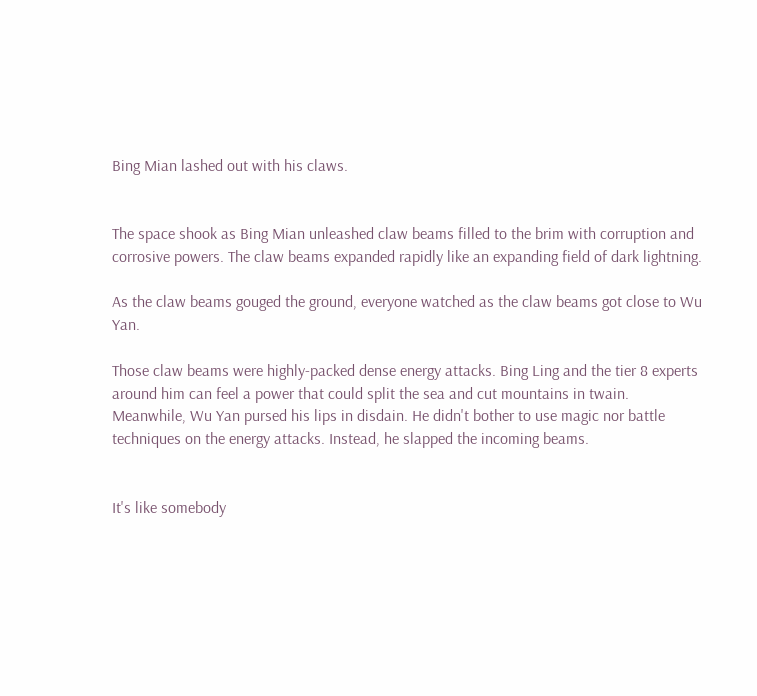Bing Mian lashed out with his claws.


The space shook as Bing Mian unleashed claw beams filled to the brim with corruption and corrosive powers. The claw beams expanded rapidly like an expanding field of dark lightning.

As the claw beams gouged the ground, everyone watched as the claw beams got close to Wu Yan.

Those claw beams were highly-packed dense energy attacks. Bing Ling and the tier 8 experts around him can feel a power that could split the sea and cut mountains in twain. Meanwhile, Wu Yan pursed his lips in disdain. He didn't bother to use magic nor battle techniques on the energy attacks. Instead, he slapped the incoming beams.


It's like somebody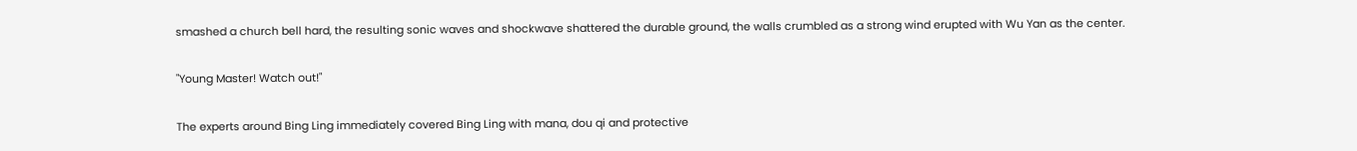smashed a church bell hard, the resulting sonic waves and shockwave shattered the durable ground, the walls crumbled as a strong wind erupted with Wu Yan as the center.

"Young Master! Watch out!"

The experts around Bing Ling immediately covered Bing Ling with mana, dou qi and protective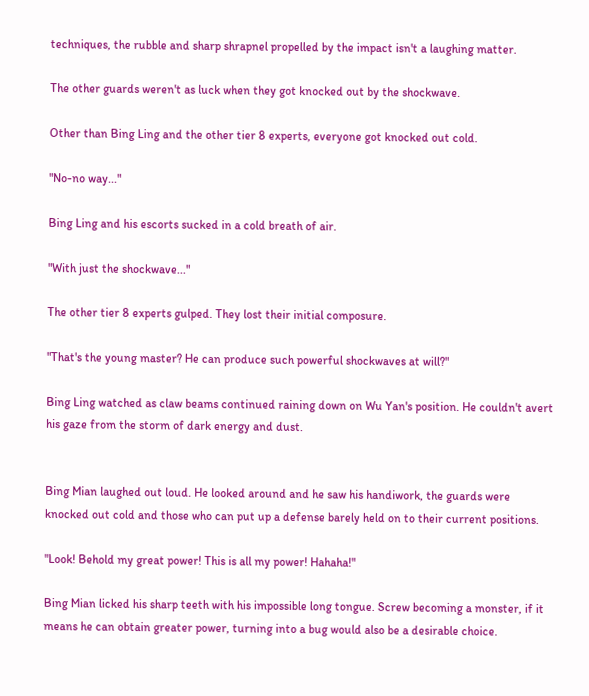techniques, the rubble and sharp shrapnel propelled by the impact isn't a laughing matter.

The other guards weren't as luck when they got knocked out by the shockwave.

Other than Bing Ling and the other tier 8 experts, everyone got knocked out cold.

"No-no way..."

Bing Ling and his escorts sucked in a cold breath of air.

"With just the shockwave..."

The other tier 8 experts gulped. They lost their initial composure.

"That's the young master? He can produce such powerful shockwaves at will?"

Bing Ling watched as claw beams continued raining down on Wu Yan's position. He couldn't avert his gaze from the storm of dark energy and dust.


Bing Mian laughed out loud. He looked around and he saw his handiwork, the guards were knocked out cold and those who can put up a defense barely held on to their current positions.

"Look! Behold my great power! This is all my power! Hahaha!"

Bing Mian licked his sharp teeth with his impossible long tongue. Screw becoming a monster, if it means he can obtain greater power, turning into a bug would also be a desirable choice.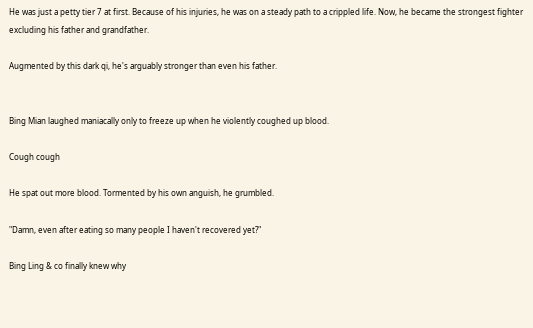He was just a petty tier 7 at first. Because of his injuries, he was on a steady path to a crippled life. Now, he became the strongest fighter excluding his father and grandfather.

Augmented by this dark qi, he's arguably stronger than even his father.


Bing Mian laughed maniacally only to freeze up when he violently coughed up blood.

Cough cough

He spat out more blood. Tormented by his own anguish, he grumbled.

"Damn, even after eating so many people I haven't recovered yet?"

Bing Ling & co finally knew why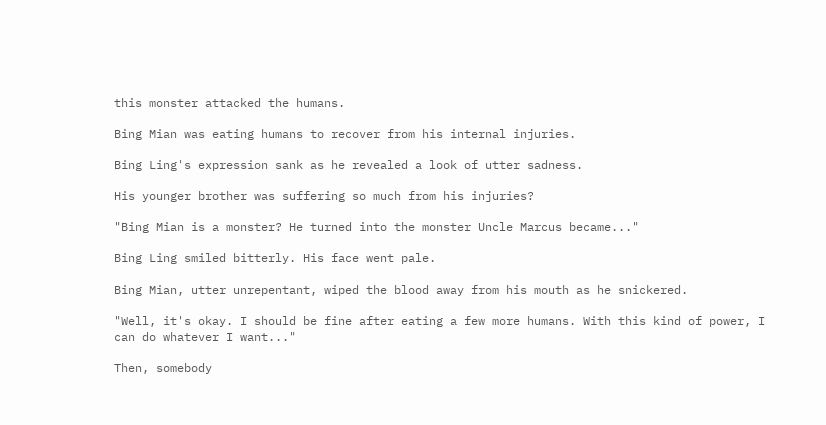this monster attacked the humans.

Bing Mian was eating humans to recover from his internal injuries.

Bing Ling's expression sank as he revealed a look of utter sadness.

His younger brother was suffering so much from his injuries?

"Bing Mian is a monster? He turned into the monster Uncle Marcus became..."

Bing Ling smiled bitterly. His face went pale.

Bing Mian, utter unrepentant, wiped the blood away from his mouth as he snickered.

"Well, it's okay. I should be fine after eating a few more humans. With this kind of power, I can do whatever I want..."

Then, somebody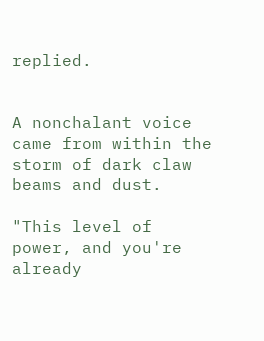replied.


A nonchalant voice came from within the storm of dark claw beams and dust.

"This level of power, and you're already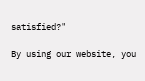satisfied?"

By using our website, you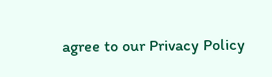agree to our Privacy Policy